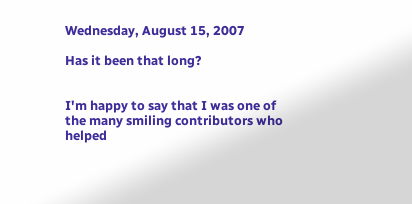Wednesday, August 15, 2007

Has it been that long?


I'm happy to say that I was one of the many smiling contributors who helped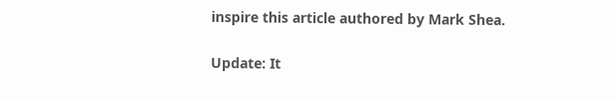inspire this article authored by Mark Shea.

Update: It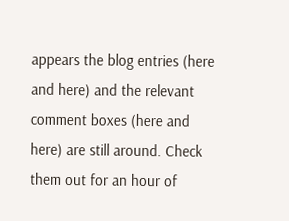appears the blog entries (here and here) and the relevant comment boxes (here and here) are still around. Check them out for an hour of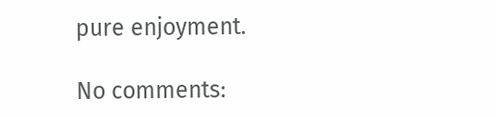pure enjoyment.

No comments: